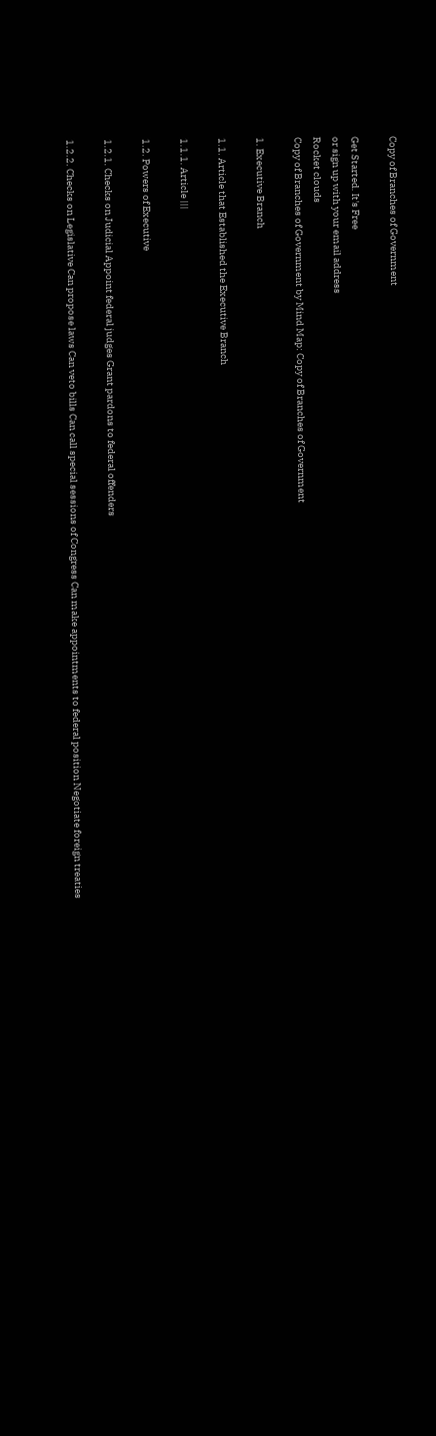Copy of Branches of Government

Get Started. It's Free
or sign up with your email address
Rocket clouds
Copy of Branches of Government by Mind Map: Copy of Branches of Government

1. Executive Branch

1.1. Article that Established the Executive Branch

1.1.1. Article |||

1.2. Powers of Executive

1.2.1. Checks on Judicial Appoint federal judges Grant pardons to federal offenders

1.2.2. Checks on Legislative Can propose laws Can veto bills Can call special sessions of Congress Can make appointments to federal position Negotiate foreign treaties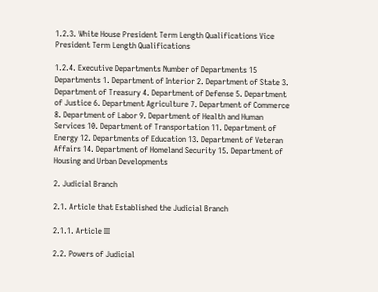1.2.3. White House President Term Length Qualifications Vice President Term Length Qualifications

1.2.4. Executive Departments Number of Departments 15 Departments 1. Department of Interior 2. Department of State 3. Department of Treasury 4. Department of Defense 5. Department of Justice 6. Department Agriculture 7. Department of Commerce 8. Department of Labor 9. Department of Health and Human Services 10. Department of Transportation 11. Department of Energy 12. Departments of Education 13. Department of Veteran Affairs 14. Department of Homeland Security 15. Department of Housing and Urban Developments

2. Judicial Branch

2.1. Article that Established the Judicial Branch

2.1.1. Article III

2.2. Powers of Judicial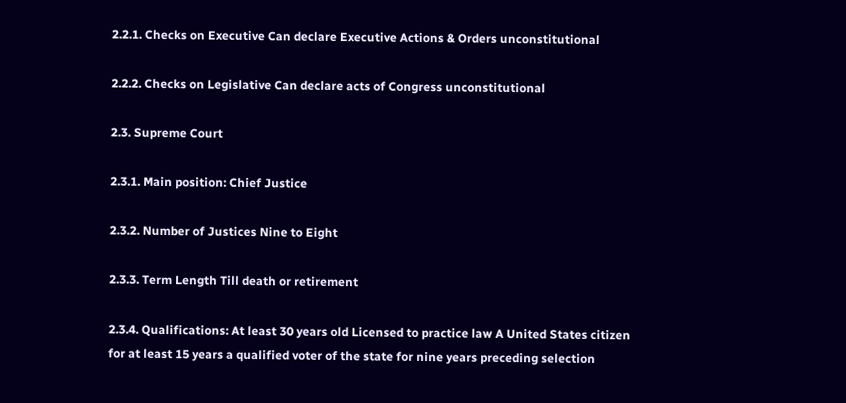2.2.1. Checks on Executive Can declare Executive Actions & Orders unconstitutional

2.2.2. Checks on Legislative Can declare acts of Congress unconstitutional

2.3. Supreme Court

2.3.1. Main position: Chief Justice

2.3.2. Number of Justices Nine to Eight

2.3.3. Term Length Till death or retirement

2.3.4. Qualifications: At least 30 years old Licensed to practice law A United States citizen for at least 15 years a qualified voter of the state for nine years preceding selection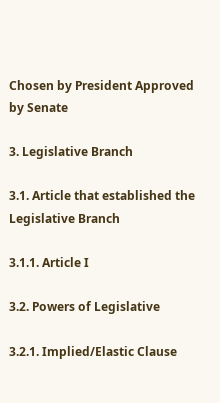Chosen by President Approved by Senate

3. Legislative Branch

3.1. Article that established the Legislative Branch

3.1.1. Article I

3.2. Powers of Legislative

3.2.1. Implied/Elastic Clause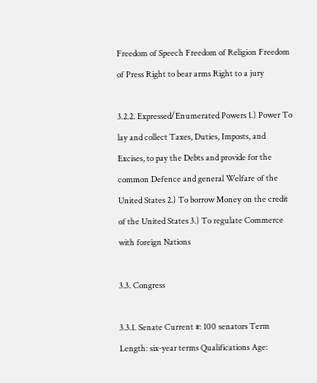Freedom of Speech Freedom of Religion Freedom of Press Right to bear arms Right to a jury

3.2.2. Expressed/Enumerated Powers 1.) Power To lay and collect Taxes, Duties, Imposts, and Excises, to pay the Debts and provide for the common Defence and general Welfare of the United States 2.) To borrow Money on the credit of the United States 3.) To regulate Commerce with foreign Nations

3.3. Congress

3.3.1. Senate Current #: 100 senators Term Length: six-year terms Qualifications Age: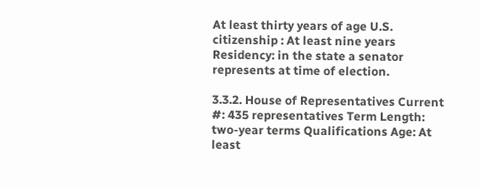At least thirty years of age U.S. citizenship : At least nine years Residency: in the state a senator represents at time of election.

3.3.2. House of Representatives Current #: 435 representatives Term Length: two-year terms Qualifications Age: At least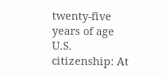twenty-five years of age U.S. citizenship: At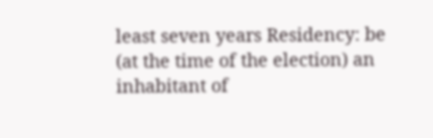least seven years Residency: be (at the time of the election) an inhabitant of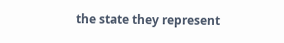the state they represent